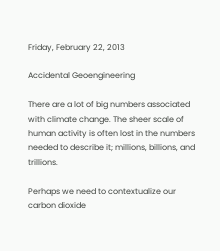Friday, February 22, 2013

Accidental Geoengineering

There are a lot of big numbers associated with climate change. The sheer scale of human activity is often lost in the numbers needed to describe it; millions, billions, and trillions.

Perhaps we need to contextualize our carbon dioxide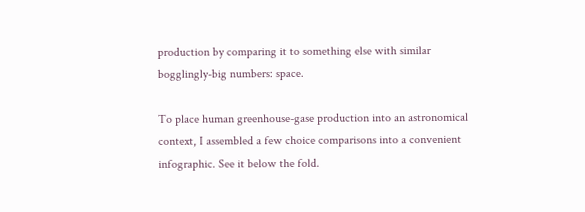production by comparing it to something else with similar bogglingly-big numbers: space.

To place human greenhouse-gase production into an astronomical context, I assembled a few choice comparisons into a convenient infographic. See it below the fold.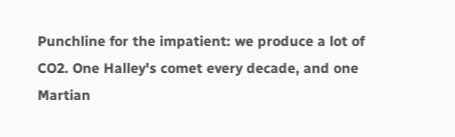Punchline for the impatient: we produce a lot of CO2. One Halley's comet every decade, and one Martian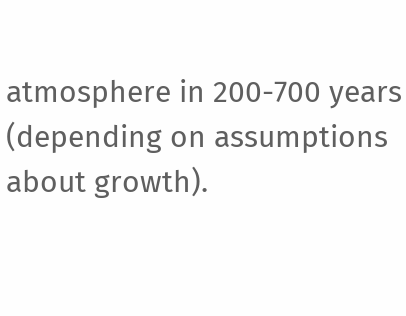atmosphere in 200-700 years (depending on assumptions about growth).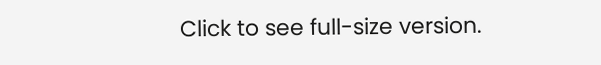Click to see full-size version.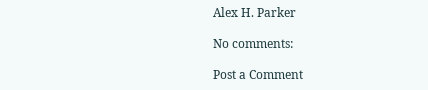Alex H. Parker

No comments:

Post a Comment